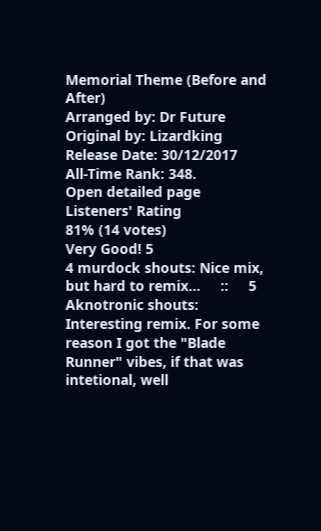Memorial Theme (Before and After)
Arranged by: Dr Future
Original by: Lizardking
Release Date: 30/12/2017
All-Time Rank: 348.
Open detailed page
Listeners' Rating
81% (14 votes)
Very Good! 5
4 murdock shouts: Nice mix, but hard to remix...     ::     5 Aknotronic shouts: Interesting remix. For some reason I got the "Blade Runner" vibes, if that was intetional, well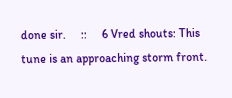done sir.     ::     6 Vred shouts: This tune is an approaching storm front.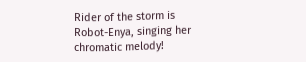Rider of the storm is Robot-Enya, singing her chromatic melody!